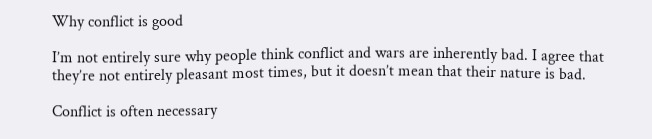Why conflict is good

I’m not entirely sure why people think conflict and wars are inherently bad. I agree that they’re not entirely pleasant most times, but it doesn’t mean that their nature is bad.

Conflict is often necessary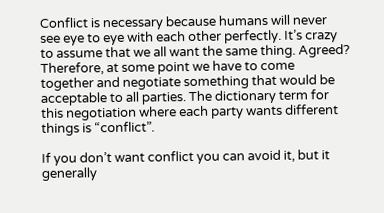Conflict is necessary because humans will never see eye to eye with each other perfectly. It’s crazy to assume that we all want the same thing. Agreed? Therefore, at some point we have to come together and negotiate something that would be acceptable to all parties. The dictionary term for this negotiation where each party wants different things is “conflict”.

If you don’t want conflict you can avoid it, but it generally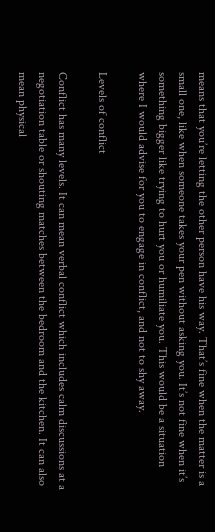means that you’re letting the other person have his way. That’s fine when the matter is a small one, like when someone takes your pen without asking you. It’s not fine when it’s something bigger like trying to hurt you or humiliate you. This would be a situation where I would advise for you to engage in conflict, and not to shy away.

Levels of conflict

Conflict has many levels. It can mean verbal conflict which includes calm discussions at a negotiation table or shouting matches between the bedroom and the kitchen. It can also mean physical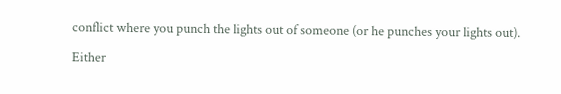conflict where you punch the lights out of someone (or he punches your lights out).

Either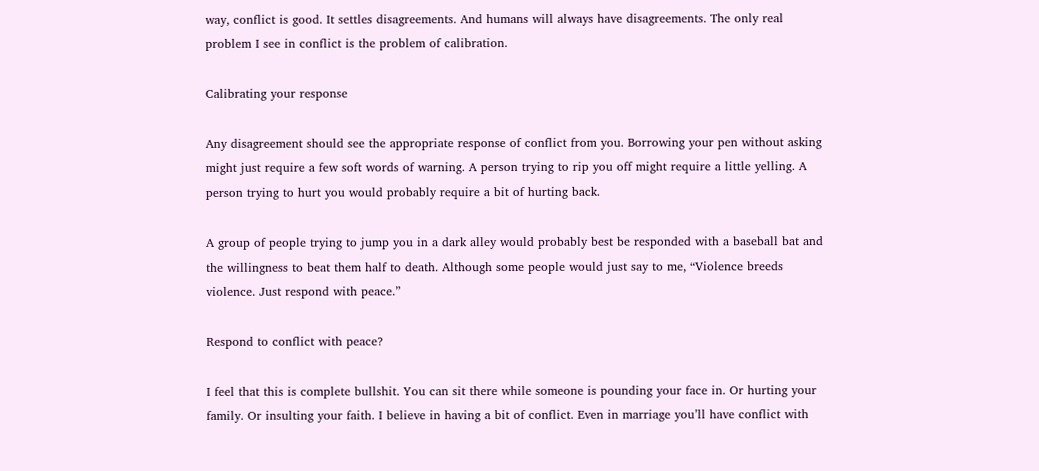way, conflict is good. It settles disagreements. And humans will always have disagreements. The only real problem I see in conflict is the problem of calibration.

Calibrating your response

Any disagreement should see the appropriate response of conflict from you. Borrowing your pen without asking might just require a few soft words of warning. A person trying to rip you off might require a little yelling. A person trying to hurt you would probably require a bit of hurting back.

A group of people trying to jump you in a dark alley would probably best be responded with a baseball bat and the willingness to beat them half to death. Although some people would just say to me, “Violence breeds violence. Just respond with peace.”

Respond to conflict with peace?

I feel that this is complete bullshit. You can sit there while someone is pounding your face in. Or hurting your family. Or insulting your faith. I believe in having a bit of conflict. Even in marriage you’ll have conflict with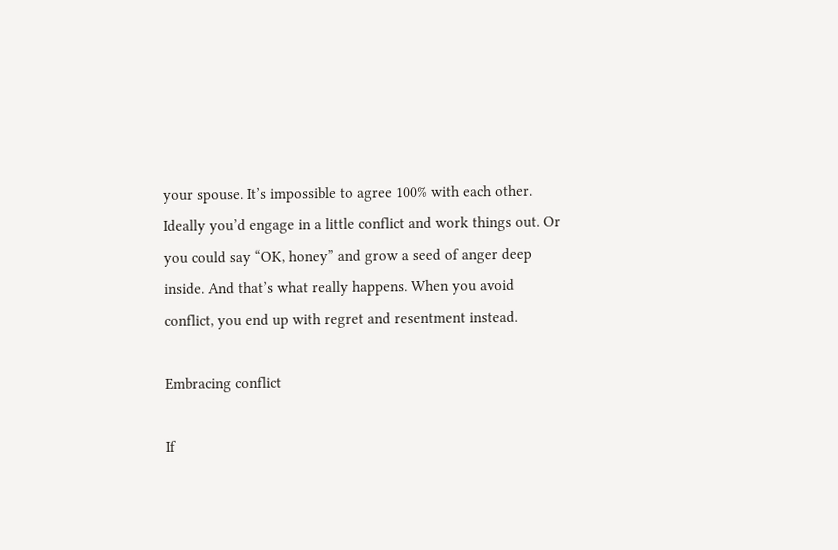your spouse. It’s impossible to agree 100% with each other. Ideally you’d engage in a little conflict and work things out. Or you could say “OK, honey” and grow a seed of anger deep inside. And that’s what really happens. When you avoid conflict, you end up with regret and resentment instead.

Embracing conflict

If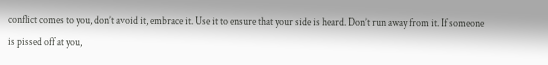conflict comes to you, don’t avoid it, embrace it. Use it to ensure that your side is heard. Don’t run away from it. If someone is pissed off at you,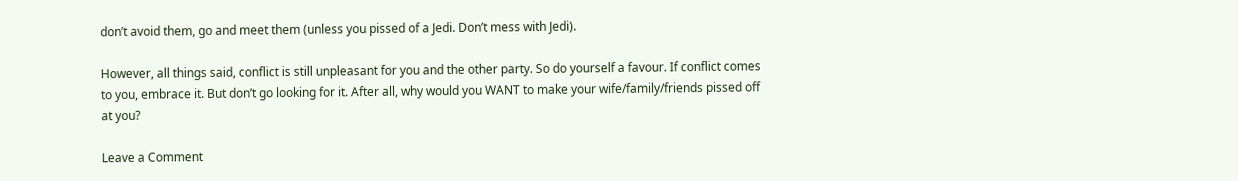don’t avoid them, go and meet them (unless you pissed of a Jedi. Don’t mess with Jedi).

However, all things said, conflict is still unpleasant for you and the other party. So do yourself a favour. If conflict comes to you, embrace it. But don’t go looking for it. After all, why would you WANT to make your wife/family/friends pissed off at you?

Leave a Comment